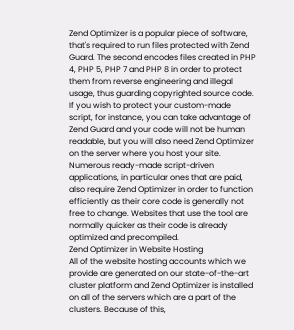Zend Optimizer is a popular piece of software, that's required to run files protected with Zend Guard. The second encodes files created in PHP 4, PHP 5, PHP 7 and PHP 8 in order to protect them from reverse engineering and illegal usage, thus guarding copyrighted source code. If you wish to protect your custom-made script, for instance, you can take advantage of Zend Guard and your code will not be human readable, but you will also need Zend Optimizer on the server where you host your site. Numerous ready-made script-driven applications, in particular ones that are paid, also require Zend Optimizer in order to function efficiently as their core code is generally not free to change. Websites that use the tool are normally quicker as their code is already optimized and precompiled.
Zend Optimizer in Website Hosting
All of the website hosting accounts which we provide are generated on our state-of-the-art cluster platform and Zend Optimizer is installed on all of the servers which are a part of the clusters. Because of this,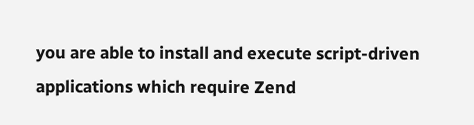you are able to install and execute script-driven applications which require Zend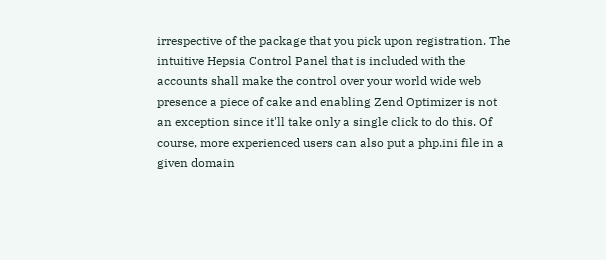irrespective of the package that you pick upon registration. The intuitive Hepsia Control Panel that is included with the accounts shall make the control over your world wide web presence a piece of cake and enabling Zend Optimizer is not an exception since it'll take only a single click to do this. Of course, more experienced users can also put a php.ini file in a given domain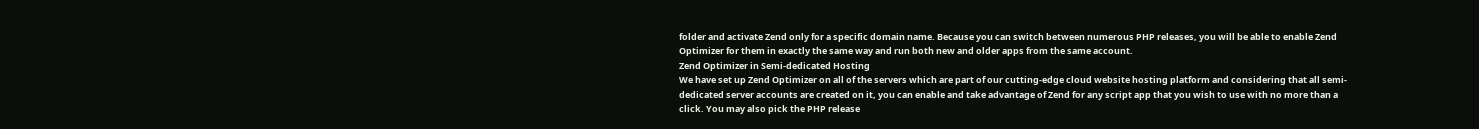folder and activate Zend only for a specific domain name. Because you can switch between numerous PHP releases, you will be able to enable Zend Optimizer for them in exactly the same way and run both new and older apps from the same account.
Zend Optimizer in Semi-dedicated Hosting
We have set up Zend Optimizer on all of the servers which are part of our cutting-edge cloud website hosting platform and considering that all semi-dedicated server accounts are created on it, you can enable and take advantage of Zend for any script app that you wish to use with no more than a click. You may also pick the PHP release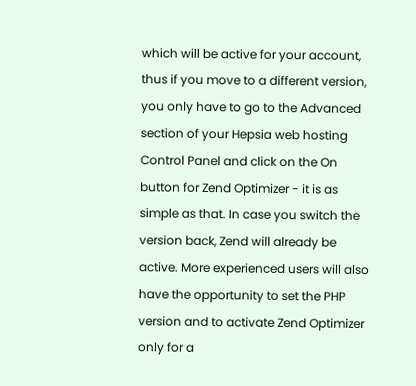which will be active for your account, thus if you move to a different version, you only have to go to the Advanced section of your Hepsia web hosting Control Panel and click on the On button for Zend Optimizer - it is as simple as that. In case you switch the version back, Zend will already be active. More experienced users will also have the opportunity to set the PHP version and to activate Zend Optimizer only for a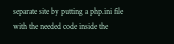separate site by putting a php.ini file with the needed code inside the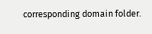corresponding domain folder.